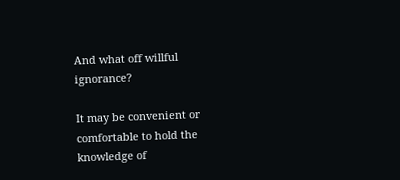And what off willful ignorance?

It may be convenient or comfortable to hold the knowledge of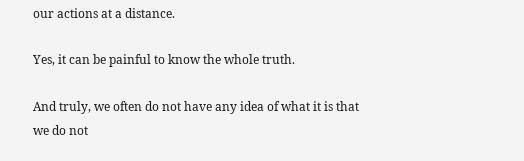our actions at a distance.

Yes, it can be painful to know the whole truth.

And truly, we often do not have any idea of what it is that we do not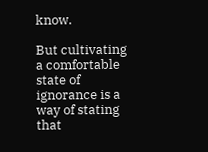know.

But cultivating a comfortable state of ignorance is a way of stating that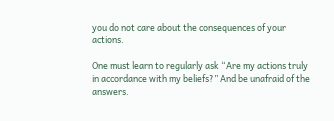you do not care about the consequences of your actions.

One must learn to regularly ask “Are my actions truly in accordance with my beliefs?” And be unafraid of the answers.